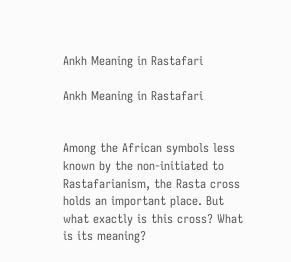Ankh Meaning in Rastafari

Ankh Meaning in Rastafari


Among the African symbols less known by the non-initiated to Rastafarianism, the Rasta cross holds an important place. But what exactly is this cross? What is its meaning?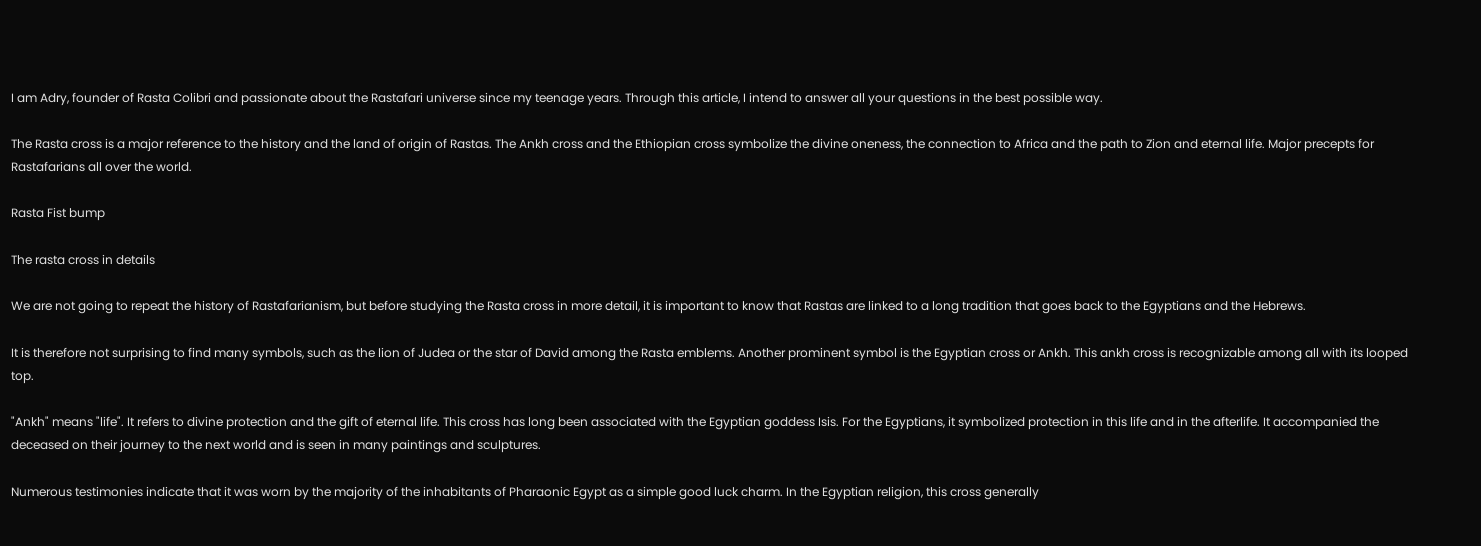I am Adry, founder of Rasta Colibri and passionate about the Rastafari universe since my teenage years. Through this article, I intend to answer all your questions in the best possible way.

The Rasta cross is a major reference to the history and the land of origin of Rastas. The Ankh cross and the Ethiopian cross symbolize the divine oneness, the connection to Africa and the path to Zion and eternal life. Major precepts for Rastafarians all over the world.

Rasta Fist bump

The rasta cross in details

We are not going to repeat the history of Rastafarianism, but before studying the Rasta cross in more detail, it is important to know that Rastas are linked to a long tradition that goes back to the Egyptians and the Hebrews.

It is therefore not surprising to find many symbols, such as the lion of Judea or the star of David among the Rasta emblems. Another prominent symbol is the Egyptian cross or Ankh. This ankh cross is recognizable among all with its looped top.

"Ankh" means "life". It refers to divine protection and the gift of eternal life. This cross has long been associated with the Egyptian goddess Isis. For the Egyptians, it symbolized protection in this life and in the afterlife. It accompanied the deceased on their journey to the next world and is seen in many paintings and sculptures.

Numerous testimonies indicate that it was worn by the majority of the inhabitants of Pharaonic Egypt as a simple good luck charm. In the Egyptian religion, this cross generally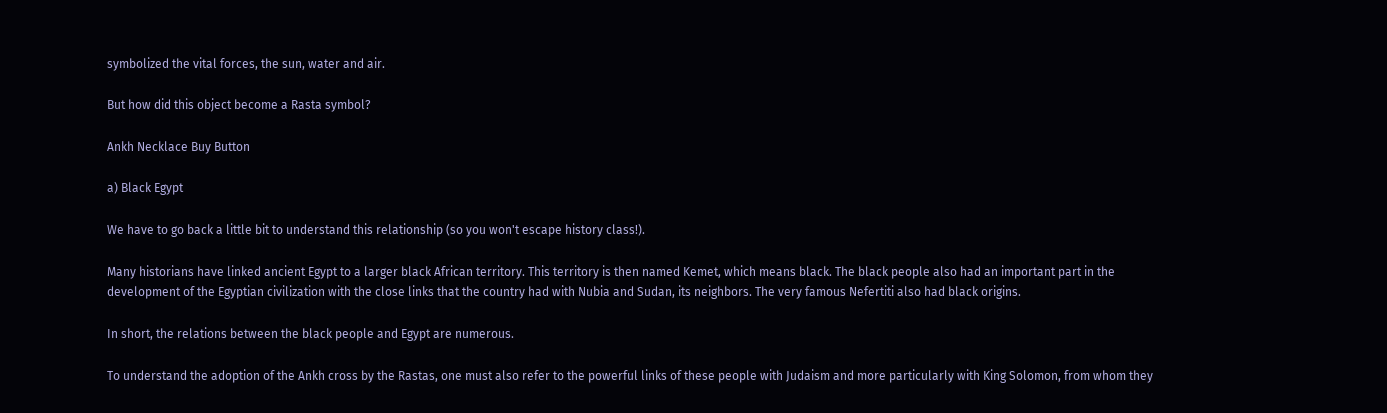symbolized the vital forces, the sun, water and air.

But how did this object become a Rasta symbol?

Ankh Necklace Buy Button

a) Black Egypt

We have to go back a little bit to understand this relationship (so you won't escape history class!).

Many historians have linked ancient Egypt to a larger black African territory. This territory is then named Kemet, which means black. The black people also had an important part in the development of the Egyptian civilization with the close links that the country had with Nubia and Sudan, its neighbors. The very famous Nefertiti also had black origins.

In short, the relations between the black people and Egypt are numerous.

To understand the adoption of the Ankh cross by the Rastas, one must also refer to the powerful links of these people with Judaism and more particularly with King Solomon, from whom they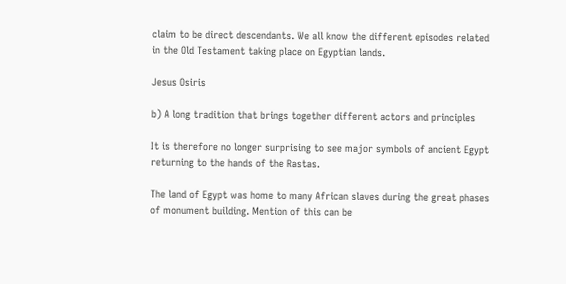claim to be direct descendants. We all know the different episodes related in the Old Testament taking place on Egyptian lands.

Jesus Osiris

b) A long tradition that brings together different actors and principles

It is therefore no longer surprising to see major symbols of ancient Egypt returning to the hands of the Rastas.

The land of Egypt was home to many African slaves during the great phases of monument building. Mention of this can be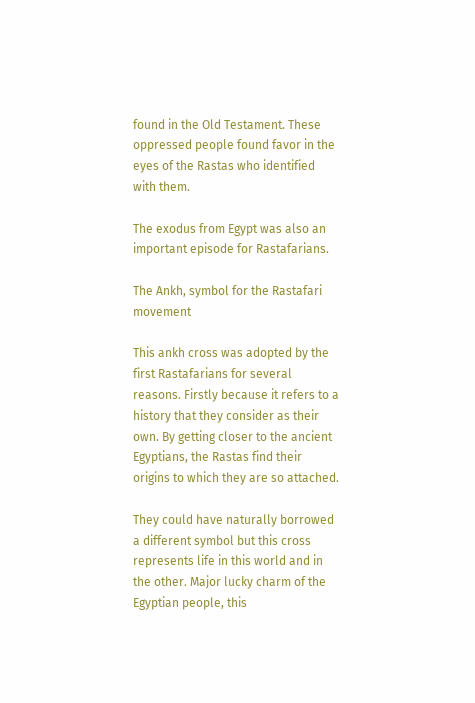found in the Old Testament. These oppressed people found favor in the eyes of the Rastas who identified with them.

The exodus from Egypt was also an important episode for Rastafarians.

The Ankh, symbol for the Rastafari movement

This ankh cross was adopted by the first Rastafarians for several reasons. Firstly because it refers to a history that they consider as their own. By getting closer to the ancient Egyptians, the Rastas find their origins to which they are so attached.

They could have naturally borrowed a different symbol but this cross represents life in this world and in the other. Major lucky charm of the Egyptian people, this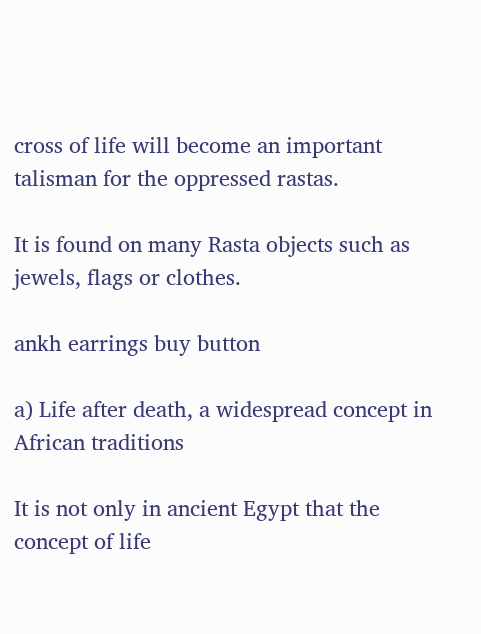cross of life will become an important talisman for the oppressed rastas.

It is found on many Rasta objects such as jewels, flags or clothes.

ankh earrings buy button

a) Life after death, a widespread concept in African traditions

It is not only in ancient Egypt that the concept of life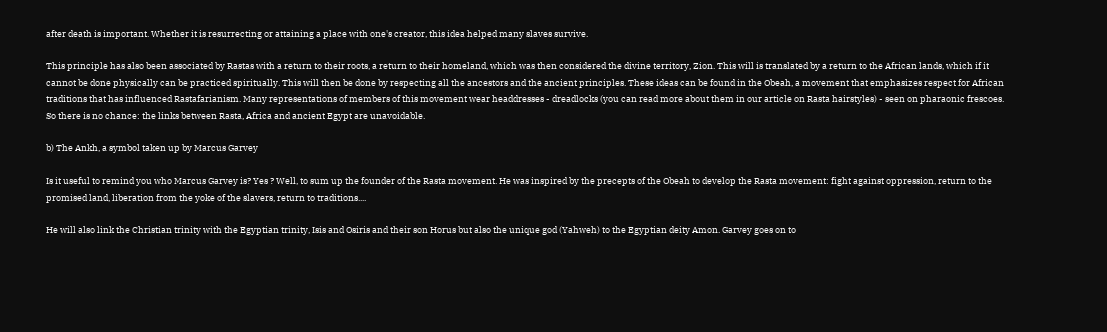after death is important. Whether it is resurrecting or attaining a place with one's creator, this idea helped many slaves survive.

This principle has also been associated by Rastas with a return to their roots, a return to their homeland, which was then considered the divine territory, Zion. This will is translated by a return to the African lands, which if it cannot be done physically can be practiced spiritually. This will then be done by respecting all the ancestors and the ancient principles. These ideas can be found in the Obeah, a movement that emphasizes respect for African traditions that has influenced Rastafarianism. Many representations of members of this movement wear headdresses - dreadlocks (you can read more about them in our article on Rasta hairstyles) - seen on pharaonic frescoes. So there is no chance: the links between Rasta, Africa and ancient Egypt are unavoidable.

b) The Ankh, a symbol taken up by Marcus Garvey

Is it useful to remind you who Marcus Garvey is? Yes ? Well, to sum up the founder of the Rasta movement. He was inspired by the precepts of the Obeah to develop the Rasta movement: fight against oppression, return to the promised land, liberation from the yoke of the slavers, return to traditions....

He will also link the Christian trinity with the Egyptian trinity, Isis and Osiris and their son Horus but also the unique god (Yahweh) to the Egyptian deity Amon. Garvey goes on to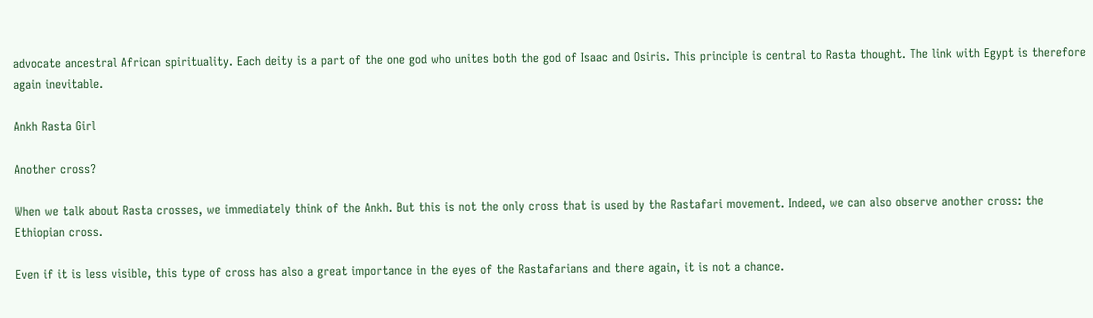advocate ancestral African spirituality. Each deity is a part of the one god who unites both the god of Isaac and Osiris. This principle is central to Rasta thought. The link with Egypt is therefore again inevitable.

Ankh Rasta Girl

Another cross?

When we talk about Rasta crosses, we immediately think of the Ankh. But this is not the only cross that is used by the Rastafari movement. Indeed, we can also observe another cross: the Ethiopian cross.

Even if it is less visible, this type of cross has also a great importance in the eyes of the Rastafarians and there again, it is not a chance.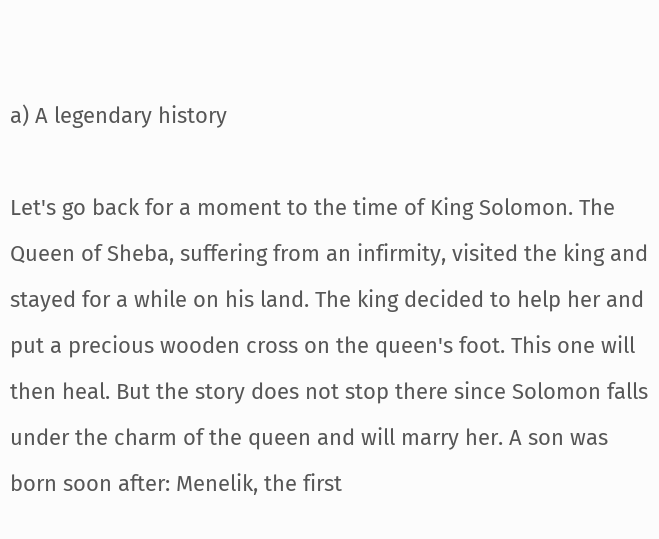a) A legendary history

Let's go back for a moment to the time of King Solomon. The Queen of Sheba, suffering from an infirmity, visited the king and stayed for a while on his land. The king decided to help her and put a precious wooden cross on the queen's foot. This one will then heal. But the story does not stop there since Solomon falls under the charm of the queen and will marry her. A son was born soon after: Menelik, the first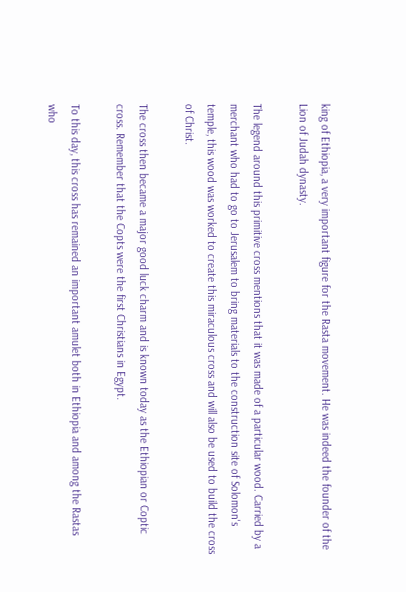king of Ethiopia, a very important figure for the Rasta movement. He was indeed the founder of the Lion of Judah dynasty.

The legend around this primitive cross mentions that it was made of a particular wood. Carried by a merchant who had to go to Jerusalem to bring materials to the construction site of Solomon's temple, this wood was worked to create this miraculous cross and will also be used to build the cross of Christ.

The cross then became a major good luck charm and is known today as the Ethiopian or Coptic cross. Remember that the Copts were the first Christians in Egypt.

To this day, this cross has remained an important amulet both in Ethiopia and among the Rastas who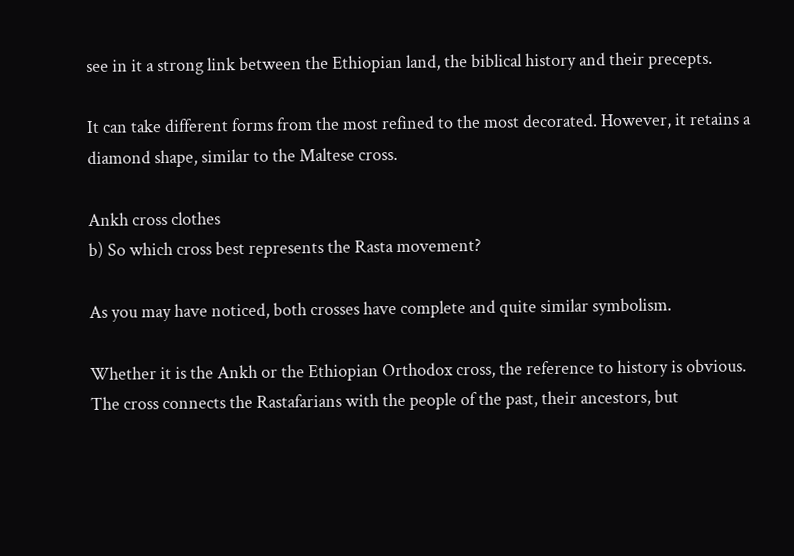see in it a strong link between the Ethiopian land, the biblical history and their precepts.

It can take different forms from the most refined to the most decorated. However, it retains a diamond shape, similar to the Maltese cross.

Ankh cross clothes
b) So which cross best represents the Rasta movement?

As you may have noticed, both crosses have complete and quite similar symbolism.

Whether it is the Ankh or the Ethiopian Orthodox cross, the reference to history is obvious. The cross connects the Rastafarians with the people of the past, their ancestors, but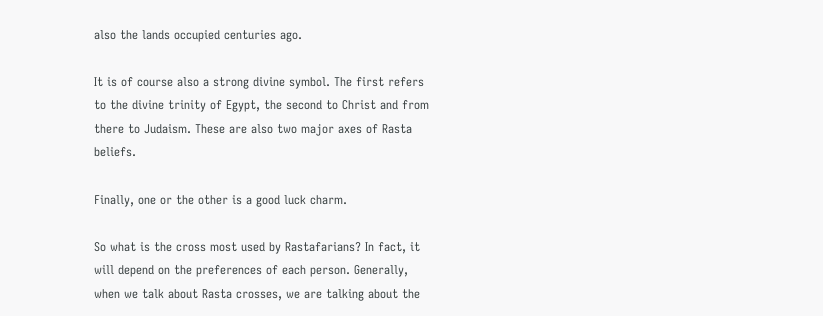also the lands occupied centuries ago.

It is of course also a strong divine symbol. The first refers to the divine trinity of Egypt, the second to Christ and from there to Judaism. These are also two major axes of Rasta beliefs.

Finally, one or the other is a good luck charm.

So what is the cross most used by Rastafarians? In fact, it will depend on the preferences of each person. Generally, when we talk about Rasta crosses, we are talking about the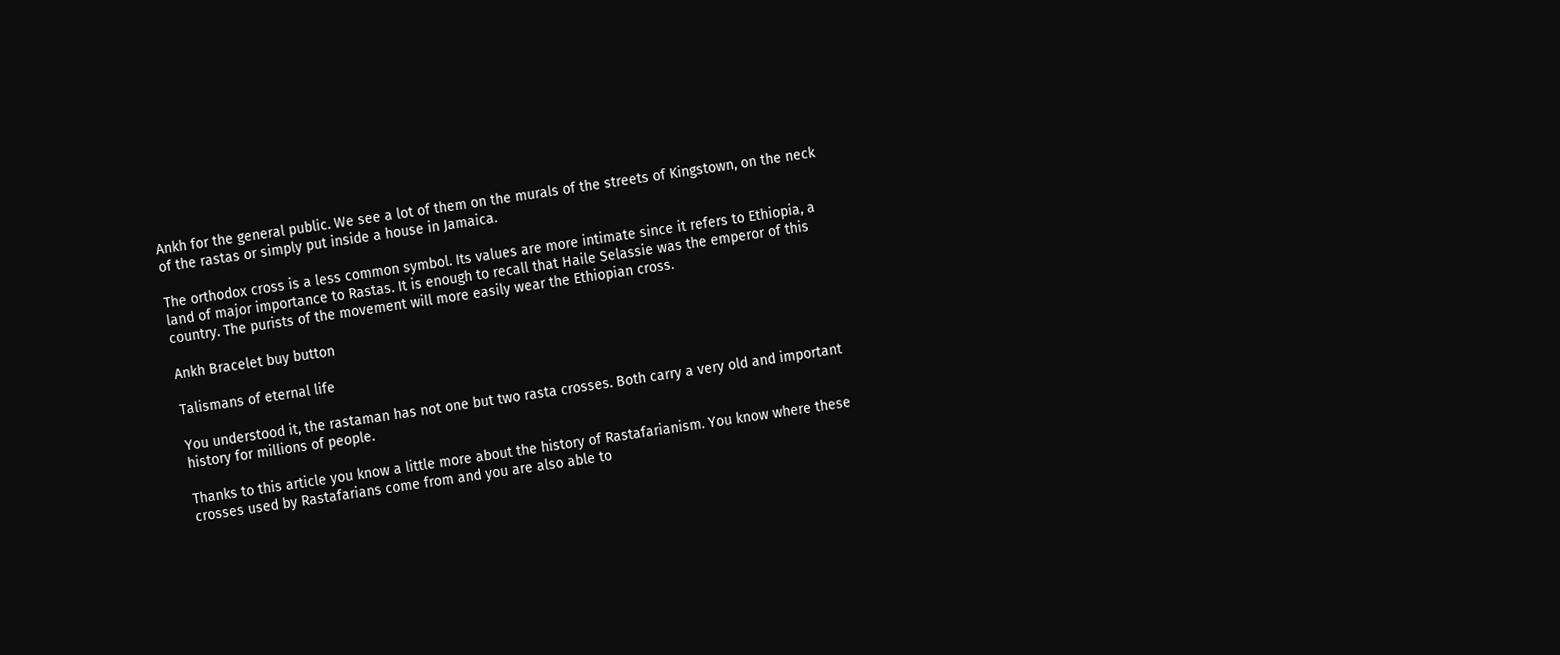Ankh for the general public. We see a lot of them on the murals of the streets of Kingstown, on the neck of the rastas or simply put inside a house in Jamaica.

The orthodox cross is a less common symbol. Its values are more intimate since it refers to Ethiopia, a land of major importance to Rastas. It is enough to recall that Haile Selassie was the emperor of this country. The purists of the movement will more easily wear the Ethiopian cross.

Ankh Bracelet buy button

Talismans of eternal life

You understood it, the rastaman has not one but two rasta crosses. Both carry a very old and important history for millions of people.

Thanks to this article you know a little more about the history of Rastafarianism. You know where these crosses used by Rastafarians come from and you are also able to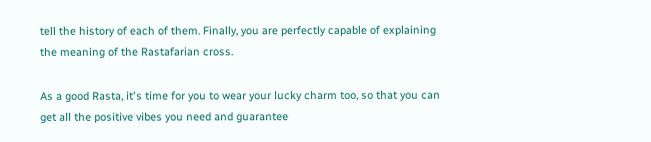tell the history of each of them. Finally, you are perfectly capable of explaining the meaning of the Rastafarian cross.

As a good Rasta, it's time for you to wear your lucky charm too, so that you can get all the positive vibes you need and guarantee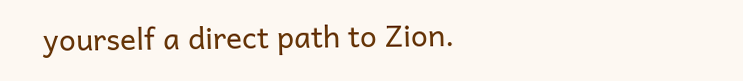yourself a direct path to Zion.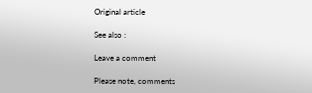Original article

See also :

Leave a comment

Please note, comments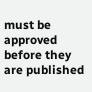must be approved before they are published